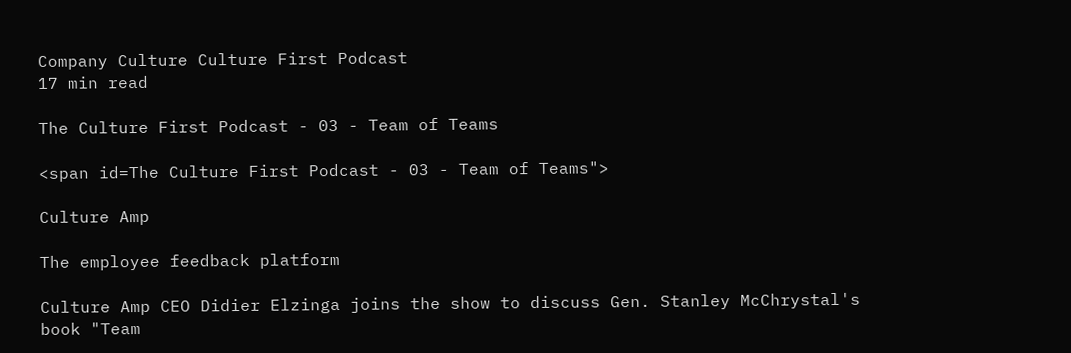Company Culture Culture First Podcast
17 min read

The Culture First Podcast - 03 - Team of Teams

<span id=The Culture First Podcast - 03 - Team of Teams">

Culture Amp

The employee feedback platform

Culture Amp CEO Didier Elzinga joins the show to discuss Gen. Stanley McChrystal's book "Team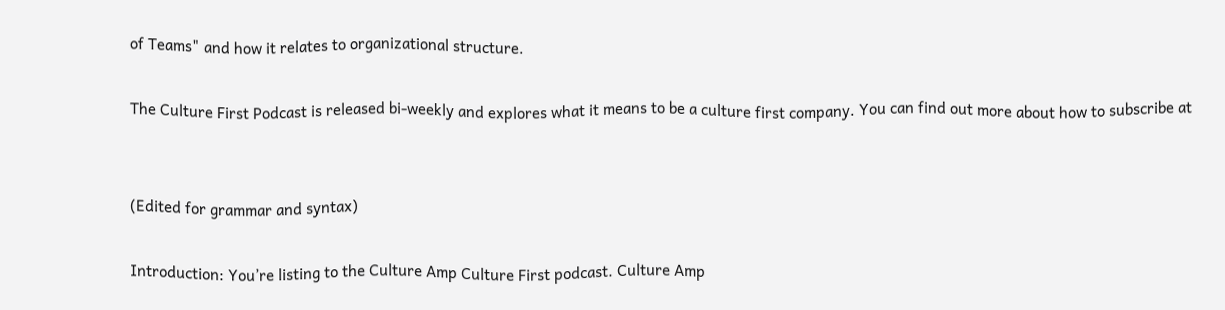of Teams" and how it relates to organizational structure.

The Culture First Podcast is released bi-weekly and explores what it means to be a culture first company. You can find out more about how to subscribe at


(Edited for grammar and syntax)

Introduction: You’re listing to the Culture Amp Culture First podcast. Culture Amp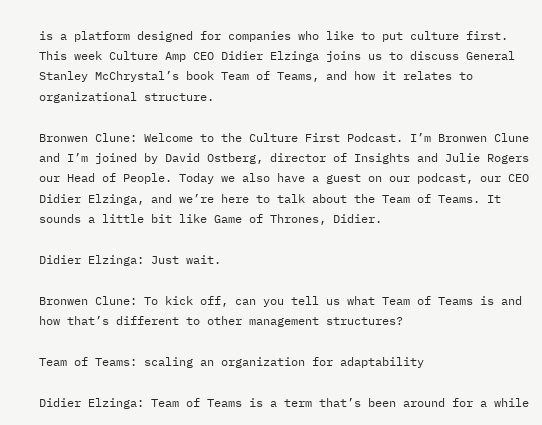is a platform designed for companies who like to put culture first. This week Culture Amp CEO Didier Elzinga joins us to discuss General Stanley McChrystal’s book Team of Teams, and how it relates to organizational structure.

Bronwen Clune: Welcome to the Culture First Podcast. I’m Bronwen Clune and I’m joined by David Ostberg, director of Insights and Julie Rogers our Head of People. Today we also have a guest on our podcast, our CEO Didier Elzinga, and we’re here to talk about the Team of Teams. It sounds a little bit like Game of Thrones, Didier.

Didier Elzinga: Just wait.

Bronwen Clune: To kick off, can you tell us what Team of Teams is and how that’s different to other management structures?

Team of Teams: scaling an organization for adaptability

Didier Elzinga: Team of Teams is a term that’s been around for a while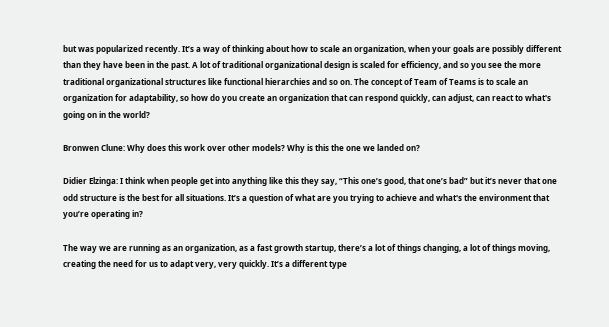but was popularized recently. It’s a way of thinking about how to scale an organization, when your goals are possibly different than they have been in the past. A lot of traditional organizational design is scaled for efficiency, and so you see the more traditional organizational structures like functional hierarchies and so on. The concept of Team of Teams is to scale an organization for adaptability, so how do you create an organization that can respond quickly, can adjust, can react to what's going on in the world?

Bronwen Clune: Why does this work over other models? Why is this the one we landed on?

Didier Elzinga: I think when people get into anything like this they say, “This one’s good, that one’s bad” but it’s never that one odd structure is the best for all situations. It’s a question of what are you trying to achieve and what's the environment that you’re operating in?

The way we are running as an organization, as a fast growth startup, there’s a lot of things changing, a lot of things moving, creating the need for us to adapt very, very quickly. It’s a different type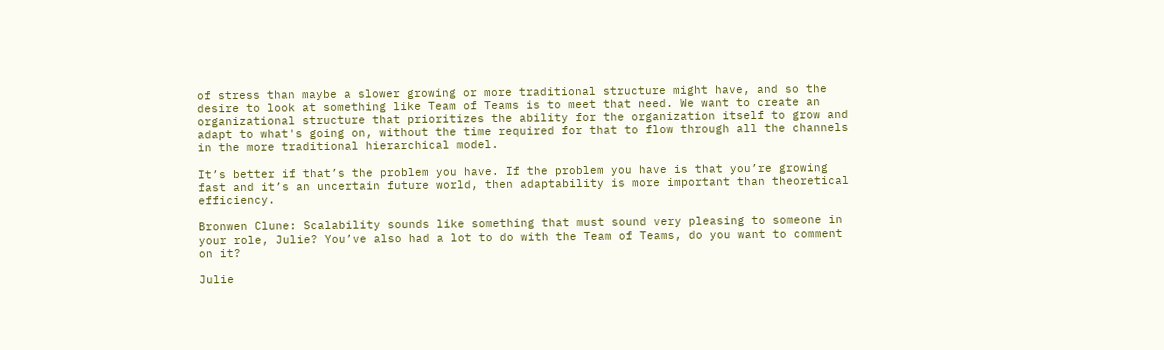of stress than maybe a slower growing or more traditional structure might have, and so the desire to look at something like Team of Teams is to meet that need. We want to create an organizational structure that prioritizes the ability for the organization itself to grow and adapt to what's going on, without the time required for that to flow through all the channels in the more traditional hierarchical model.

It’s better if that’s the problem you have. If the problem you have is that you’re growing fast and it’s an uncertain future world, then adaptability is more important than theoretical efficiency.

Bronwen Clune: Scalability sounds like something that must sound very pleasing to someone in your role, Julie? You’ve also had a lot to do with the Team of Teams, do you want to comment on it?

Julie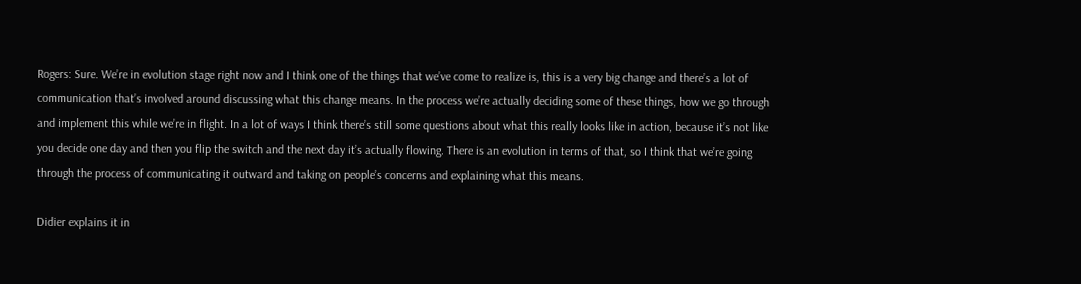Rogers: Sure. We’re in evolution stage right now and I think one of the things that we’ve come to realize is, this is a very big change and there’s a lot of communication that’s involved around discussing what this change means. In the process we’re actually deciding some of these things, how we go through and implement this while we’re in flight. In a lot of ways I think there’s still some questions about what this really looks like in action, because it’s not like you decide one day and then you flip the switch and the next day it’s actually flowing. There is an evolution in terms of that, so I think that we’re going through the process of communicating it outward and taking on people’s concerns and explaining what this means.

Didier explains it in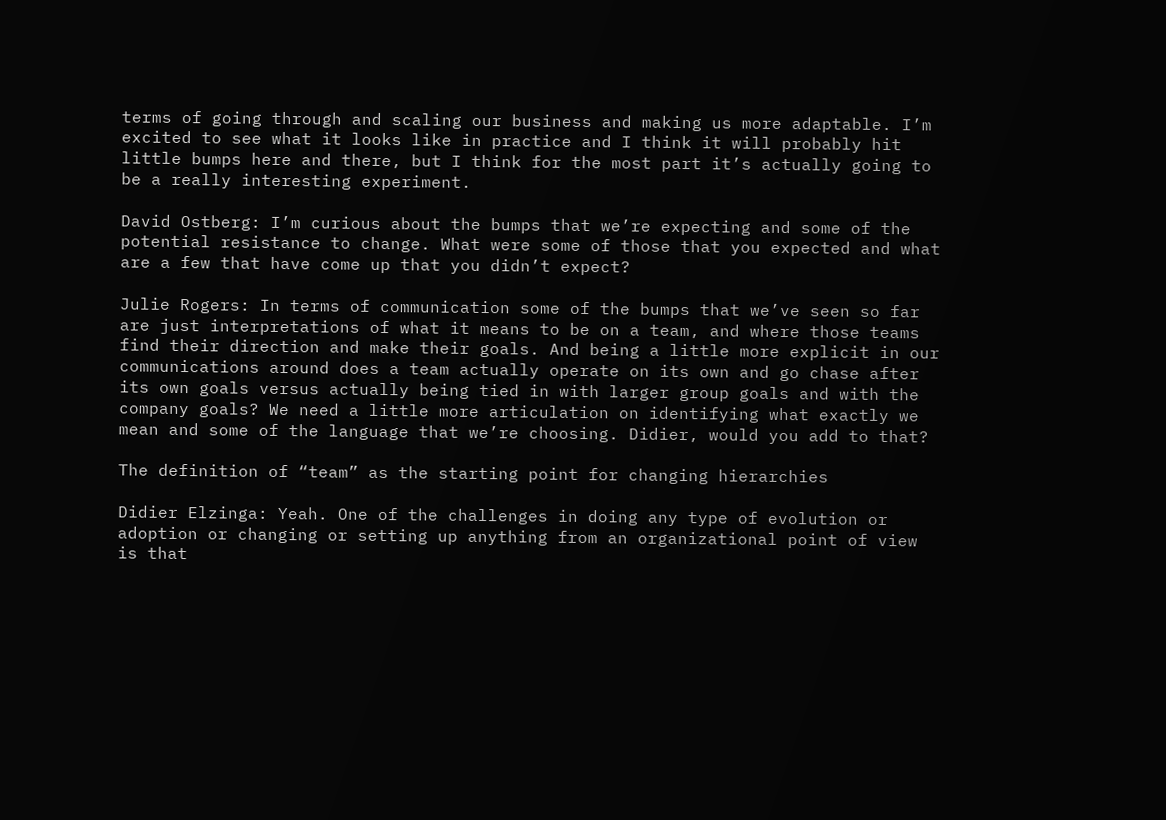terms of going through and scaling our business and making us more adaptable. I’m excited to see what it looks like in practice and I think it will probably hit little bumps here and there, but I think for the most part it’s actually going to be a really interesting experiment.

David Ostberg: I’m curious about the bumps that we’re expecting and some of the potential resistance to change. What were some of those that you expected and what are a few that have come up that you didn’t expect?

Julie Rogers: In terms of communication some of the bumps that we’ve seen so far are just interpretations of what it means to be on a team, and where those teams find their direction and make their goals. And being a little more explicit in our communications around does a team actually operate on its own and go chase after its own goals versus actually being tied in with larger group goals and with the company goals? We need a little more articulation on identifying what exactly we mean and some of the language that we’re choosing. Didier, would you add to that?

The definition of “team” as the starting point for changing hierarchies

Didier Elzinga: Yeah. One of the challenges in doing any type of evolution or adoption or changing or setting up anything from an organizational point of view is that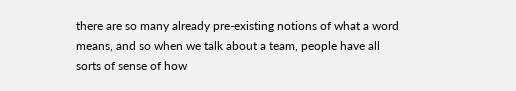there are so many already pre-existing notions of what a word means, and so when we talk about a team, people have all sorts of sense of how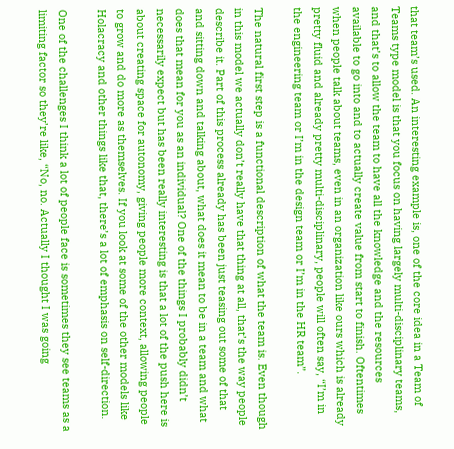that team’s used. An interesting example is, one of the core idea in a Team of Teams type model is that you focus on having largely multi-disciplinary teams, and that’s to allow the team to have all the knowledge and the resources available to go into and to actually create value from start to finish. Oftentimes when people talk about teams, even in an organization like ours which is already pretty fluid and already pretty multi-disciplinary, people will often say, “I’m in the engineering team or I’m in the design team or I’m in the HR team”.

The natural first step is a functional description of what the team is. Even though in this model we actually don’t really have that thing at all, that’s the way people describe it. Part of this process already has been just teasing out some of that and sitting down and talking about, what does it mean to be in a team and what does that mean for you as an individual? One of the things I probably didn’t necessarily expect but has been really interesting is that a lot of the push here is about creating space for autonomy, giving people more context, allowing people to grow and do more as themselves. If you look at some of the other models like Holacracy and other things like that, there’s a lot of emphasis on self-direction.

One of the challenges I think a lot of people face is sometimes they see teams as a limiting factor so they’re like, “No, no. Actually I thought I was going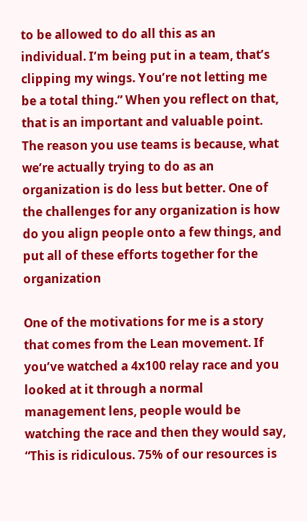to be allowed to do all this as an individual. I’m being put in a team, that’s clipping my wings. You’re not letting me be a total thing.” When you reflect on that, that is an important and valuable point. The reason you use teams is because, what we’re actually trying to do as an organization is do less but better. One of the challenges for any organization is how do you align people onto a few things, and put all of these efforts together for the organization

One of the motivations for me is a story that comes from the Lean movement. If you’ve watched a 4x100 relay race and you looked at it through a normal management lens, people would be watching the race and then they would say, “This is ridiculous. 75% of our resources is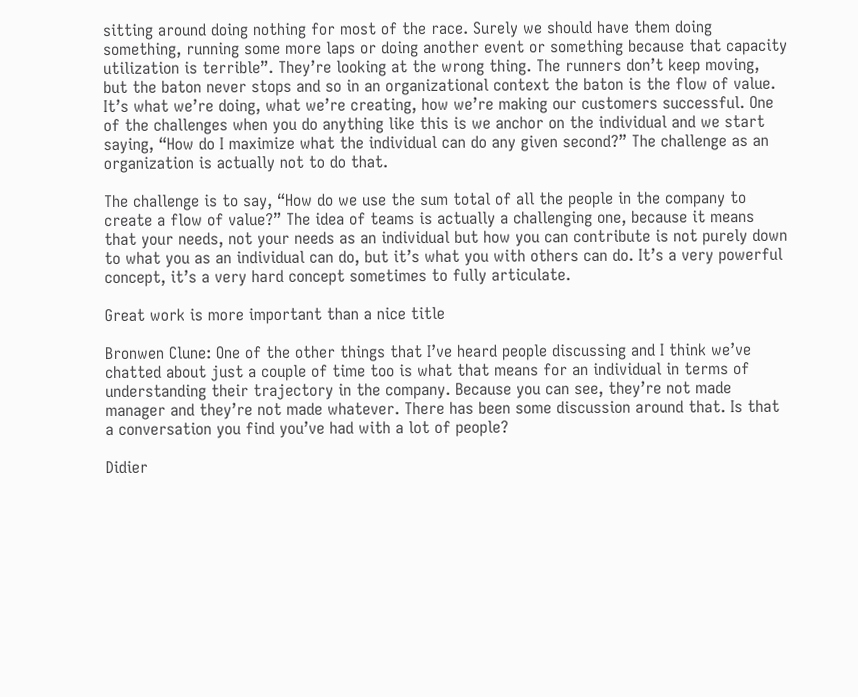sitting around doing nothing for most of the race. Surely we should have them doing something, running some more laps or doing another event or something because that capacity utilization is terrible”. They’re looking at the wrong thing. The runners don’t keep moving, but the baton never stops and so in an organizational context the baton is the flow of value. It’s what we’re doing, what we’re creating, how we’re making our customers successful. One of the challenges when you do anything like this is we anchor on the individual and we start saying, “How do I maximize what the individual can do any given second?” The challenge as an organization is actually not to do that.

The challenge is to say, “How do we use the sum total of all the people in the company to create a flow of value?” The idea of teams is actually a challenging one, because it means that your needs, not your needs as an individual but how you can contribute is not purely down to what you as an individual can do, but it’s what you with others can do. It’s a very powerful concept, it’s a very hard concept sometimes to fully articulate.

Great work is more important than a nice title

Bronwen Clune: One of the other things that I’ve heard people discussing and I think we’ve chatted about just a couple of time too is what that means for an individual in terms of understanding their trajectory in the company. Because you can see, they’re not made manager and they’re not made whatever. There has been some discussion around that. Is that a conversation you find you’ve had with a lot of people?

Didier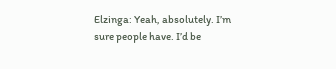Elzinga: Yeah, absolutely. I’m sure people have. I’d be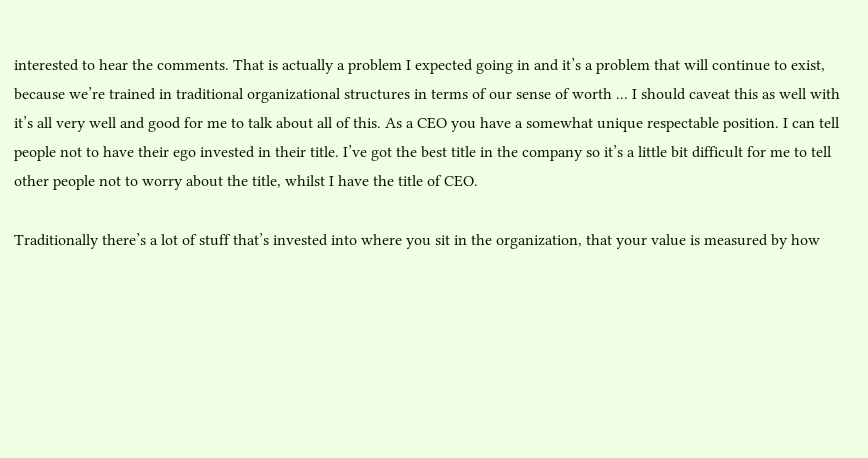interested to hear the comments. That is actually a problem I expected going in and it’s a problem that will continue to exist, because we’re trained in traditional organizational structures in terms of our sense of worth ... I should caveat this as well with it’s all very well and good for me to talk about all of this. As a CEO you have a somewhat unique respectable position. I can tell people not to have their ego invested in their title. I’ve got the best title in the company so it’s a little bit difficult for me to tell other people not to worry about the title, whilst I have the title of CEO.

Traditionally there’s a lot of stuff that’s invested into where you sit in the organization, that your value is measured by how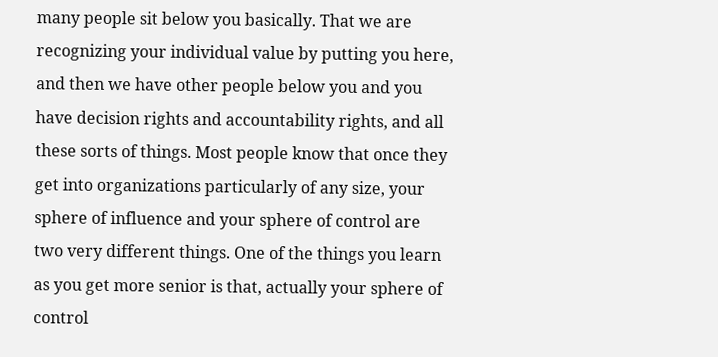many people sit below you basically. That we are recognizing your individual value by putting you here, and then we have other people below you and you have decision rights and accountability rights, and all these sorts of things. Most people know that once they get into organizations particularly of any size, your sphere of influence and your sphere of control are two very different things. One of the things you learn as you get more senior is that, actually your sphere of control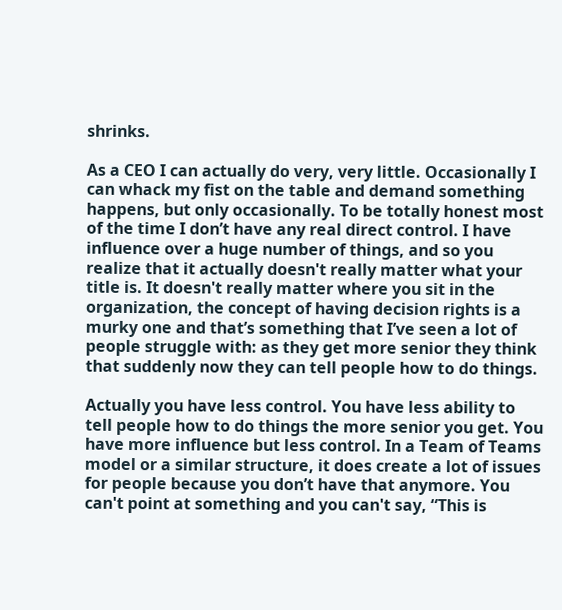shrinks.

As a CEO I can actually do very, very little. Occasionally I can whack my fist on the table and demand something happens, but only occasionally. To be totally honest most of the time I don’t have any real direct control. I have influence over a huge number of things, and so you realize that it actually doesn't really matter what your title is. It doesn't really matter where you sit in the organization, the concept of having decision rights is a murky one and that’s something that I’ve seen a lot of people struggle with: as they get more senior they think that suddenly now they can tell people how to do things.

Actually you have less control. You have less ability to tell people how to do things the more senior you get. You have more influence but less control. In a Team of Teams model or a similar structure, it does create a lot of issues for people because you don’t have that anymore. You can't point at something and you can't say, “This is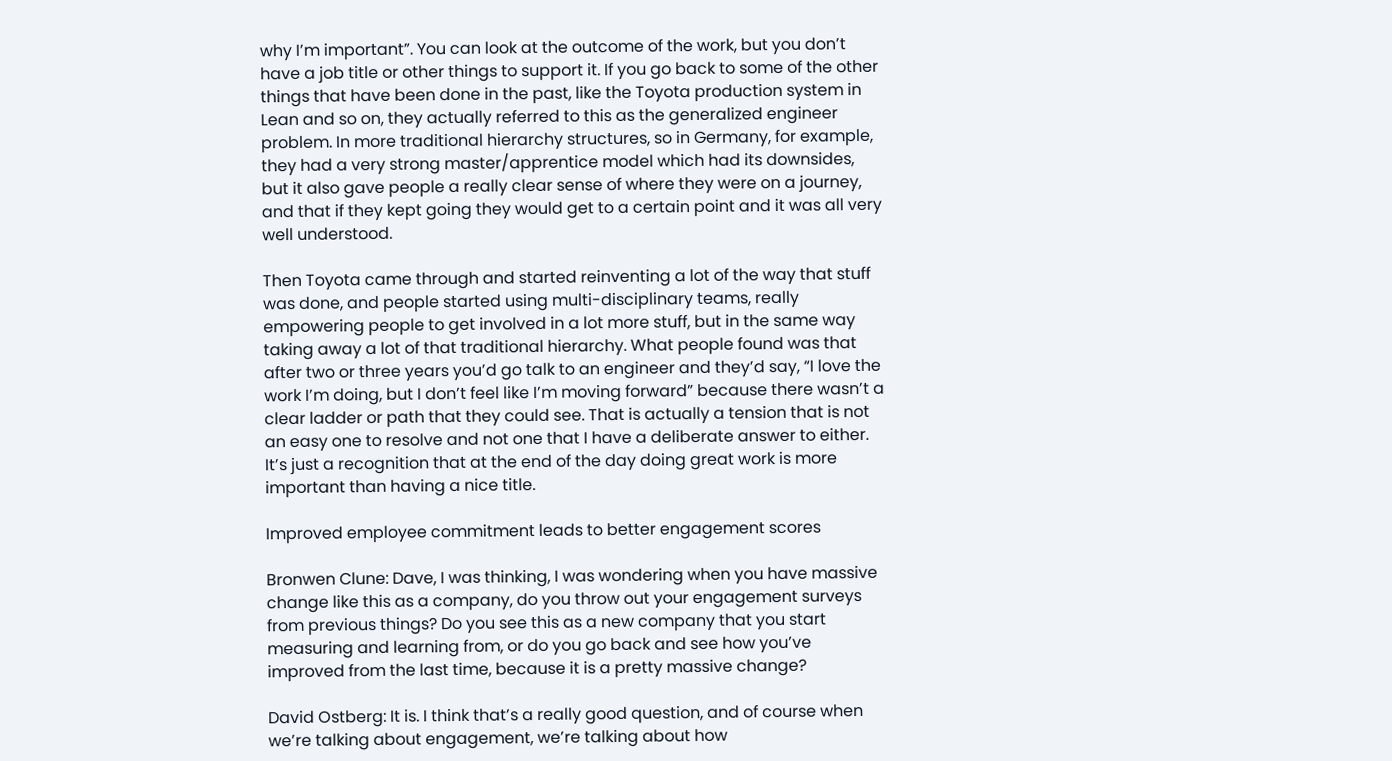why I’m important”. You can look at the outcome of the work, but you don’t have a job title or other things to support it. If you go back to some of the other things that have been done in the past, like the Toyota production system in Lean and so on, they actually referred to this as the generalized engineer problem. In more traditional hierarchy structures, so in Germany, for example, they had a very strong master/apprentice model which had its downsides, but it also gave people a really clear sense of where they were on a journey, and that if they kept going they would get to a certain point and it was all very well understood.

Then Toyota came through and started reinventing a lot of the way that stuff was done, and people started using multi-disciplinary teams, really empowering people to get involved in a lot more stuff, but in the same way taking away a lot of that traditional hierarchy. What people found was that after two or three years you’d go talk to an engineer and they’d say, “I love the work I’m doing, but I don’t feel like I’m moving forward” because there wasn’t a clear ladder or path that they could see. That is actually a tension that is not an easy one to resolve and not one that I have a deliberate answer to either. It’s just a recognition that at the end of the day doing great work is more important than having a nice title.

Improved employee commitment leads to better engagement scores

Bronwen Clune: Dave, I was thinking, I was wondering when you have massive change like this as a company, do you throw out your engagement surveys from previous things? Do you see this as a new company that you start measuring and learning from, or do you go back and see how you’ve improved from the last time, because it is a pretty massive change?

David Ostberg: It is. I think that’s a really good question, and of course when we’re talking about engagement, we’re talking about how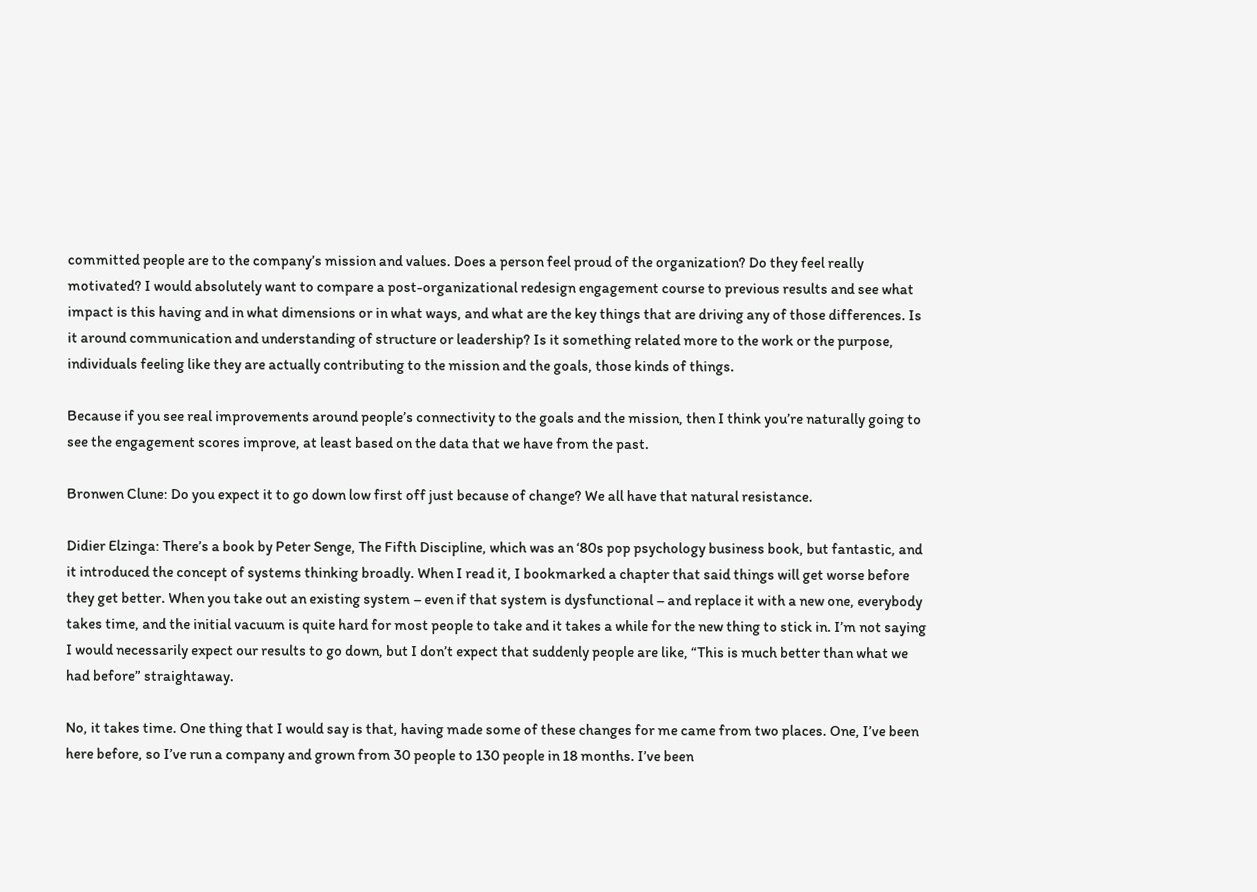committed people are to the company’s mission and values. Does a person feel proud of the organization? Do they feel really motivated? I would absolutely want to compare a post-organizational redesign engagement course to previous results and see what impact is this having and in what dimensions or in what ways, and what are the key things that are driving any of those differences. Is it around communication and understanding of structure or leadership? Is it something related more to the work or the purpose, individuals feeling like they are actually contributing to the mission and the goals, those kinds of things.

Because if you see real improvements around people’s connectivity to the goals and the mission, then I think you’re naturally going to see the engagement scores improve, at least based on the data that we have from the past.

Bronwen Clune: Do you expect it to go down low first off just because of change? We all have that natural resistance.

Didier Elzinga: There’s a book by Peter Senge, The Fifth Discipline, which was an ‘80s pop psychology business book, but fantastic, and it introduced the concept of systems thinking broadly. When I read it, I bookmarked a chapter that said things will get worse before they get better. When you take out an existing system – even if that system is dysfunctional – and replace it with a new one, everybody takes time, and the initial vacuum is quite hard for most people to take and it takes a while for the new thing to stick in. I’m not saying I would necessarily expect our results to go down, but I don’t expect that suddenly people are like, “This is much better than what we had before” straightaway.

No, it takes time. One thing that I would say is that, having made some of these changes for me came from two places. One, I’ve been here before, so I’ve run a company and grown from 30 people to 130 people in 18 months. I’ve been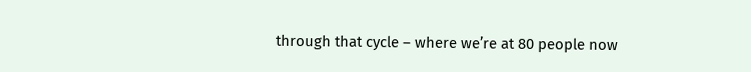through that cycle – where we’re at 80 people now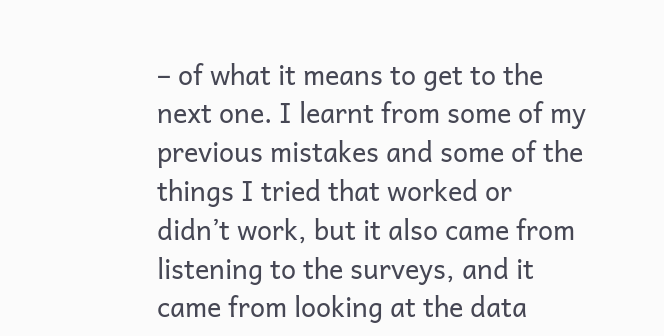– of what it means to get to the next one. I learnt from some of my previous mistakes and some of the things I tried that worked or didn’t work, but it also came from listening to the surveys, and it came from looking at the data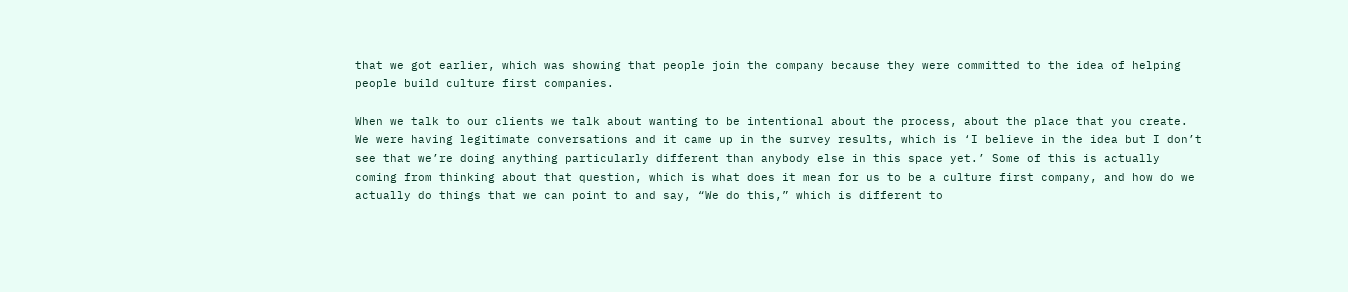that we got earlier, which was showing that people join the company because they were committed to the idea of helping people build culture first companies.

When we talk to our clients we talk about wanting to be intentional about the process, about the place that you create. We were having legitimate conversations and it came up in the survey results, which is ‘I believe in the idea but I don’t see that we’re doing anything particularly different than anybody else in this space yet.’ Some of this is actually coming from thinking about that question, which is what does it mean for us to be a culture first company, and how do we actually do things that we can point to and say, “We do this,” which is different to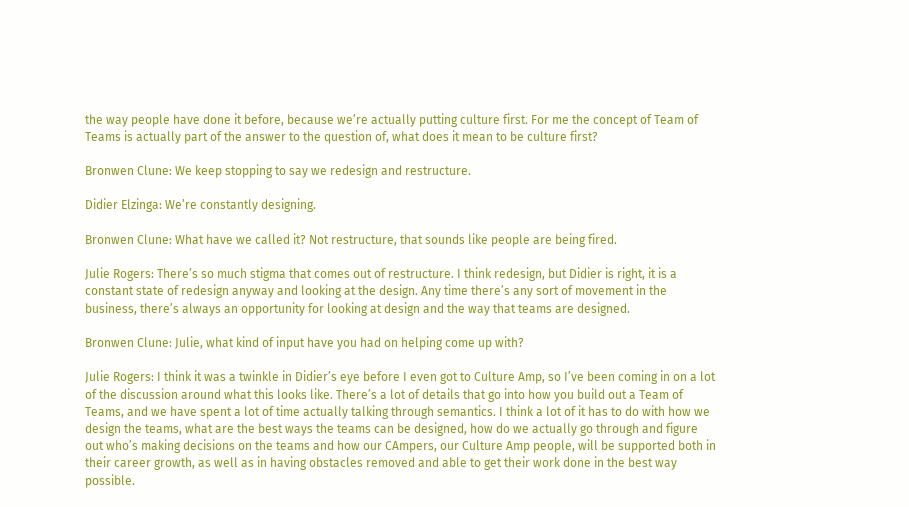the way people have done it before, because we’re actually putting culture first. For me the concept of Team of Teams is actually part of the answer to the question of, what does it mean to be culture first?

Bronwen Clune: We keep stopping to say we redesign and restructure.

Didier Elzinga: We’re constantly designing.

Bronwen Clune: What have we called it? Not restructure, that sounds like people are being fired.

Julie Rogers: There’s so much stigma that comes out of restructure. I think redesign, but Didier is right, it is a constant state of redesign anyway and looking at the design. Any time there’s any sort of movement in the business, there’s always an opportunity for looking at design and the way that teams are designed.

Bronwen Clune: Julie, what kind of input have you had on helping come up with?

Julie Rogers: I think it was a twinkle in Didier’s eye before I even got to Culture Amp, so I’ve been coming in on a lot of the discussion around what this looks like. There’s a lot of details that go into how you build out a Team of Teams, and we have spent a lot of time actually talking through semantics. I think a lot of it has to do with how we design the teams, what are the best ways the teams can be designed, how do we actually go through and figure out who’s making decisions on the teams and how our CAmpers, our Culture Amp people, will be supported both in their career growth, as well as in having obstacles removed and able to get their work done in the best way possible.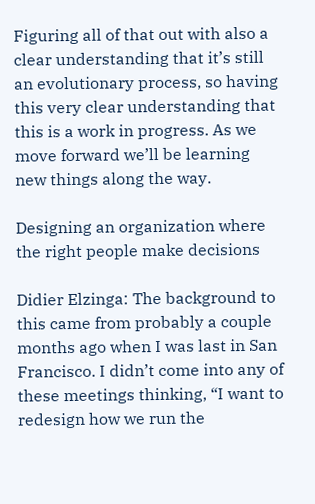Figuring all of that out with also a clear understanding that it’s still an evolutionary process, so having this very clear understanding that this is a work in progress. As we move forward we’ll be learning new things along the way.

Designing an organization where the right people make decisions

Didier Elzinga: The background to this came from probably a couple months ago when I was last in San Francisco. I didn’t come into any of these meetings thinking, “I want to redesign how we run the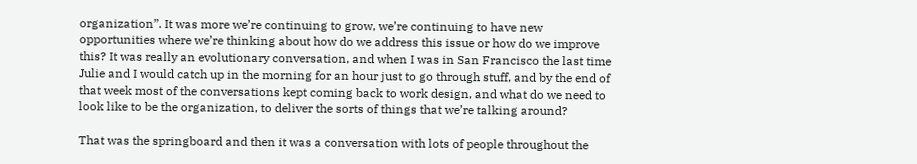organization”. It was more we’re continuing to grow, we’re continuing to have new opportunities where we’re thinking about how do we address this issue or how do we improve this? It was really an evolutionary conversation, and when I was in San Francisco the last time Julie and I would catch up in the morning for an hour just to go through stuff, and by the end of that week most of the conversations kept coming back to work design, and what do we need to look like to be the organization, to deliver the sorts of things that we’re talking around?

That was the springboard and then it was a conversation with lots of people throughout the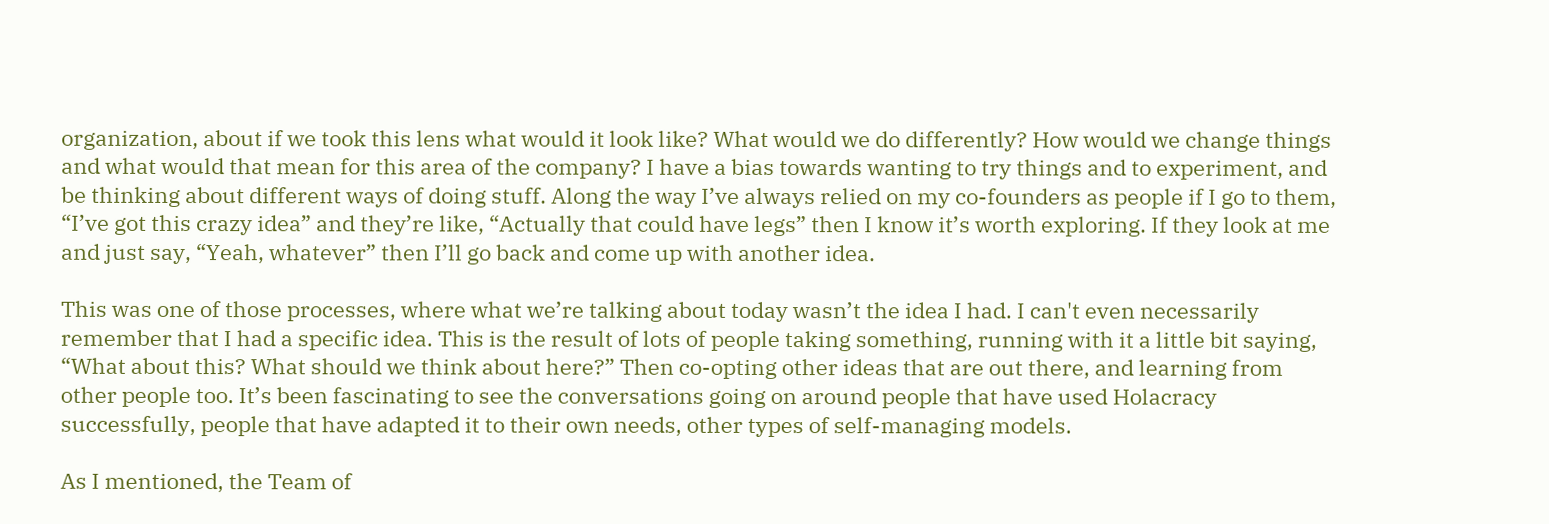organization, about if we took this lens what would it look like? What would we do differently? How would we change things and what would that mean for this area of the company? I have a bias towards wanting to try things and to experiment, and be thinking about different ways of doing stuff. Along the way I’ve always relied on my co-founders as people if I go to them, “I’ve got this crazy idea” and they’re like, “Actually that could have legs” then I know it’s worth exploring. If they look at me and just say, “Yeah, whatever” then I’ll go back and come up with another idea.

This was one of those processes, where what we’re talking about today wasn’t the idea I had. I can't even necessarily remember that I had a specific idea. This is the result of lots of people taking something, running with it a little bit saying, “What about this? What should we think about here?” Then co-opting other ideas that are out there, and learning from other people too. It’s been fascinating to see the conversations going on around people that have used Holacracy successfully, people that have adapted it to their own needs, other types of self-managing models.

As I mentioned, the Team of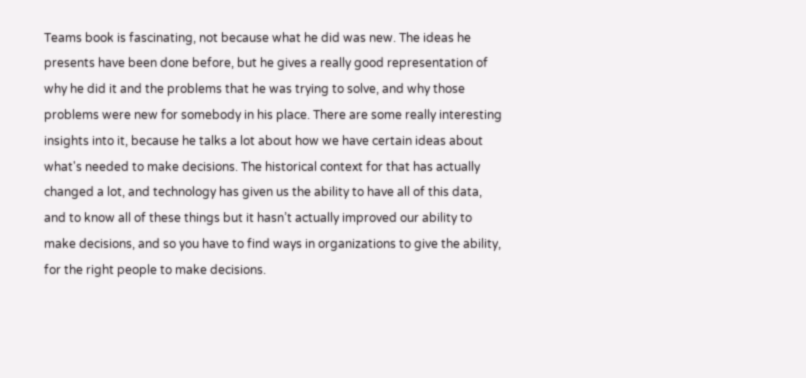Teams book is fascinating, not because what he did was new. The ideas he presents have been done before, but he gives a really good representation of why he did it and the problems that he was trying to solve, and why those problems were new for somebody in his place. There are some really interesting insights into it, because he talks a lot about how we have certain ideas about what's needed to make decisions. The historical context for that has actually changed a lot, and technology has given us the ability to have all of this data, and to know all of these things but it hasn’t actually improved our ability to make decisions, and so you have to find ways in organizations to give the ability, for the right people to make decisions.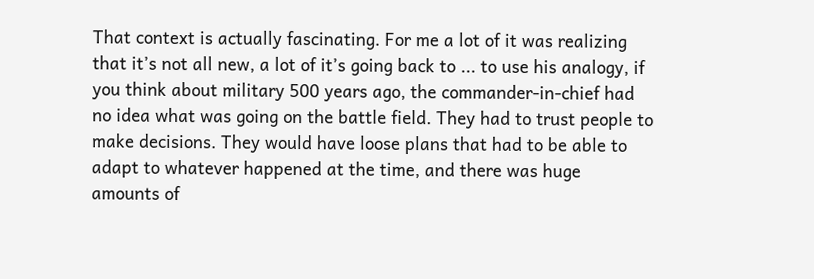That context is actually fascinating. For me a lot of it was realizing that it’s not all new, a lot of it’s going back to ... to use his analogy, if you think about military 500 years ago, the commander-in-chief had no idea what was going on the battle field. They had to trust people to make decisions. They would have loose plans that had to be able to adapt to whatever happened at the time, and there was huge amounts of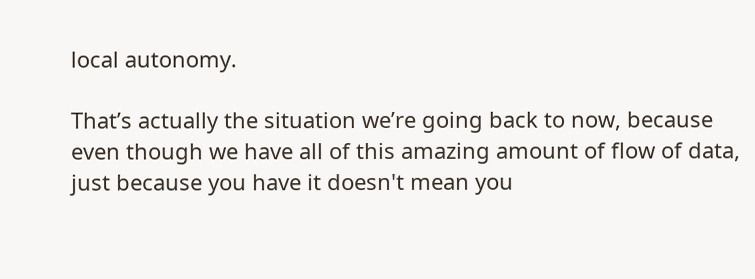local autonomy.

That’s actually the situation we’re going back to now, because even though we have all of this amazing amount of flow of data, just because you have it doesn't mean you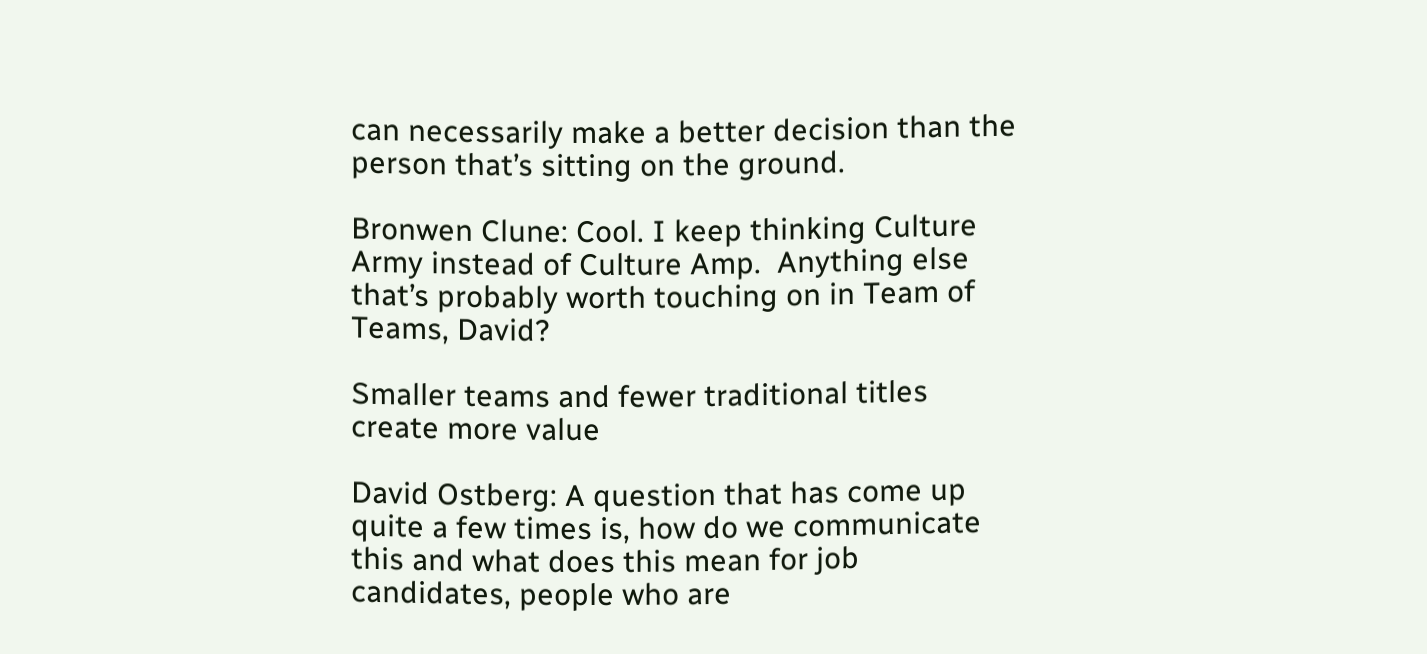can necessarily make a better decision than the person that’s sitting on the ground.

Bronwen Clune: Cool. I keep thinking Culture Army instead of Culture Amp.  Anything else that’s probably worth touching on in Team of Teams, David?

Smaller teams and fewer traditional titles create more value

David Ostberg: A question that has come up quite a few times is, how do we communicate this and what does this mean for job candidates, people who are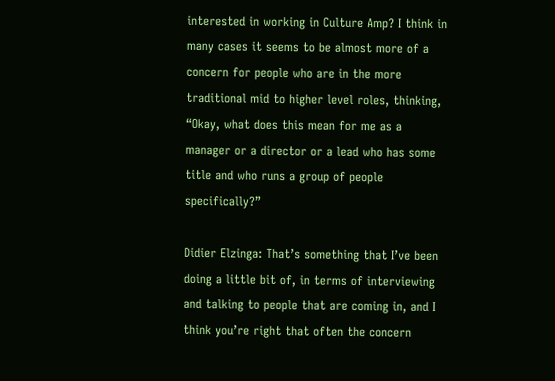interested in working in Culture Amp? I think in many cases it seems to be almost more of a concern for people who are in the more traditional mid to higher level roles, thinking, “Okay, what does this mean for me as a manager or a director or a lead who has some title and who runs a group of people specifically?”

Didier Elzinga: That’s something that I’ve been doing a little bit of, in terms of interviewing and talking to people that are coming in, and I think you’re right that often the concern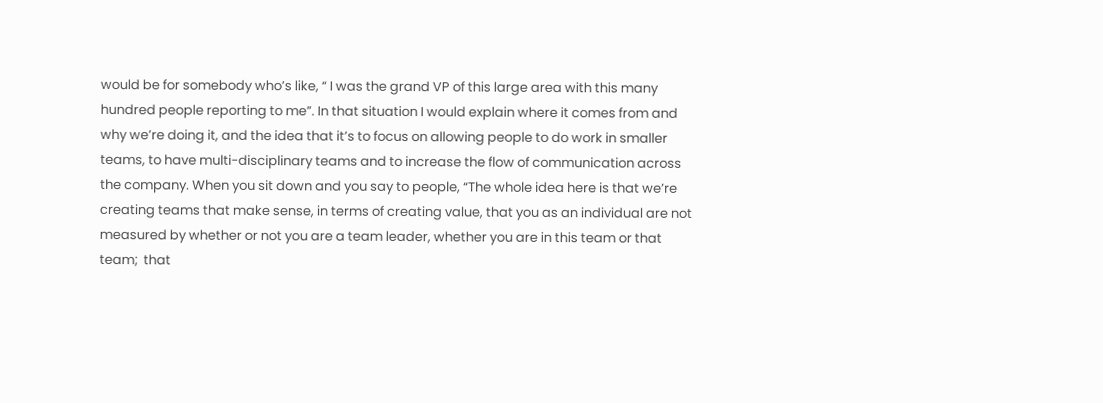would be for somebody who’s like, “ I was the grand VP of this large area with this many hundred people reporting to me”. In that situation I would explain where it comes from and why we’re doing it, and the idea that it’s to focus on allowing people to do work in smaller teams, to have multi-disciplinary teams and to increase the flow of communication across the company. When you sit down and you say to people, “The whole idea here is that we’re creating teams that make sense, in terms of creating value, that you as an individual are not measured by whether or not you are a team leader, whether you are in this team or that team;  that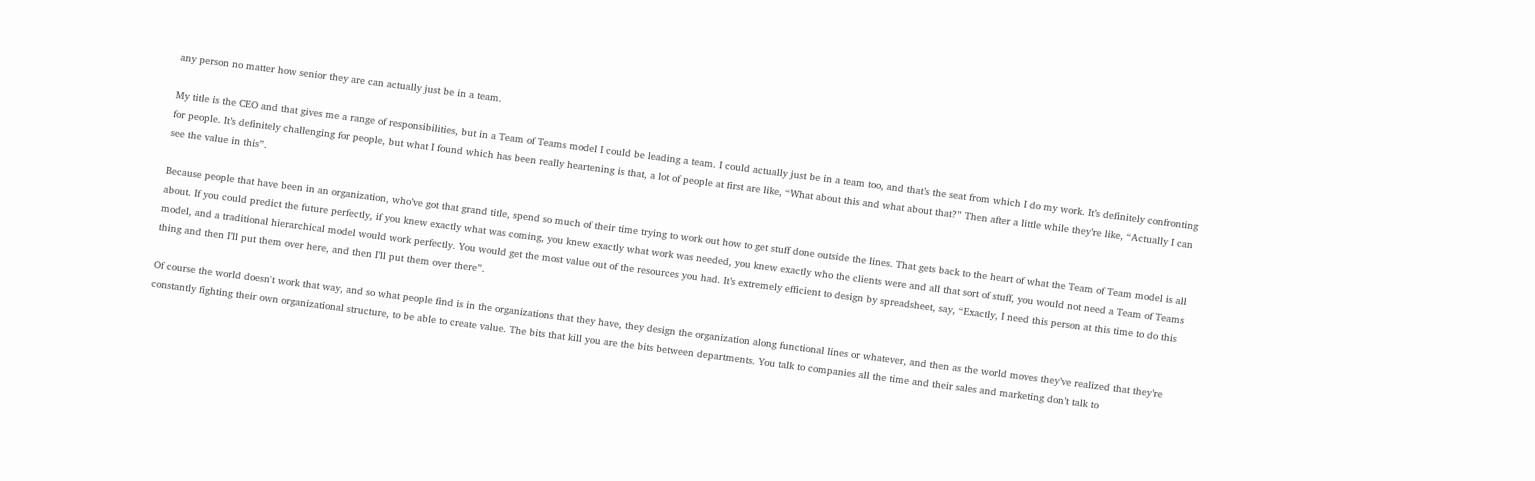any person no matter how senior they are can actually just be in a team.

My title is the CEO and that gives me a range of responsibilities, but in a Team of Teams model I could be leading a team. I could actually just be in a team too, and that’s the seat from which I do my work. It’s definitely confronting for people. It’s definitely challenging for people, but what I found which has been really heartening is that, a lot of people at first are like, “What about this and what about that?” Then after a little while they’re like, “Actually I can see the value in this”.

Because people that have been in an organization, who’ve got that grand title, spend so much of their time trying to work out how to get stuff done outside the lines. That gets back to the heart of what the Team of Team model is all about. If you could predict the future perfectly, if you knew exactly what was coming, you knew exactly what work was needed, you knew exactly who the clients were and all that sort of stuff, you would not need a Team of Teams model, and a traditional hierarchical model would work perfectly. You would get the most value out of the resources you had. It’s extremely efficient to design by spreadsheet, say, “Exactly, I need this person at this time to do this thing and then I’ll put them over here, and then I’ll put them over there”.

Of course the world doesn't work that way, and so what people find is in the organizations that they have, they design the organization along functional lines or whatever, and then as the world moves they’ve realized that they’re constantly fighting their own organizational structure, to be able to create value. The bits that kill you are the bits between departments. You talk to companies all the time and their sales and marketing don’t talk to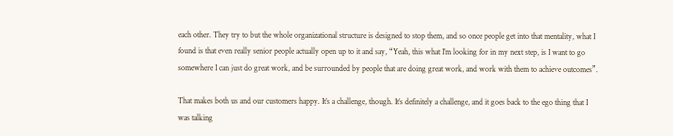each other. They try to but the whole organizational structure is designed to stop them, and so once people get into that mentality, what I found is that even really senior people actually open up to it and say, “Yeah, this what I’m looking for in my next step, is I want to go somewhere I can just do great work, and be surrounded by people that are doing great work, and work with them to achieve outcomes”.

That makes both us and our customers happy. It’s a challenge, though. It’s definitely a challenge, and it goes back to the ego thing that I was talking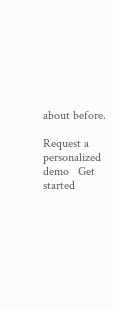about before.

Request a personalized demo   Get started